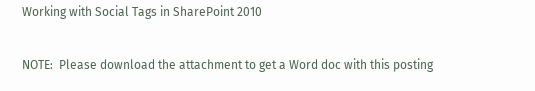Working with Social Tags in SharePoint 2010

NOTE:  Please download the attachment to get a Word doc with this posting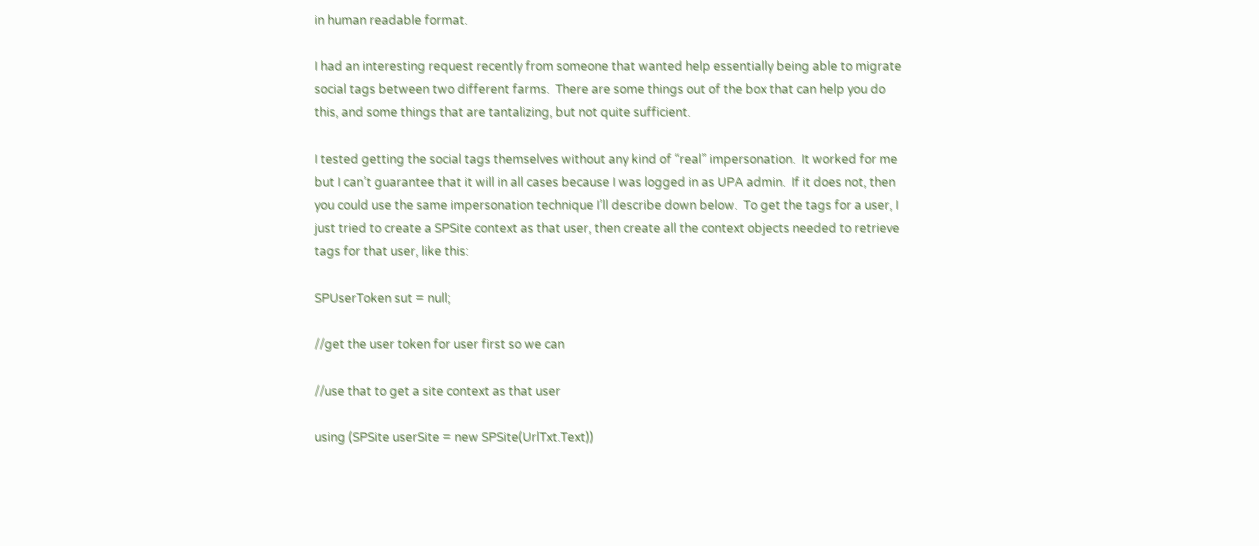in human readable format.

I had an interesting request recently from someone that wanted help essentially being able to migrate social tags between two different farms.  There are some things out of the box that can help you do this, and some things that are tantalizing, but not quite sufficient.

I tested getting the social tags themselves without any kind of “real” impersonation.  It worked for me but I can’t guarantee that it will in all cases because I was logged in as UPA admin.  If it does not, then you could use the same impersonation technique I’ll describe down below.  To get the tags for a user, I just tried to create a SPSite context as that user, then create all the context objects needed to retrieve tags for that user, like this:

SPUserToken sut = null;

//get the user token for user first so we can

//use that to get a site context as that user

using (SPSite userSite = new SPSite(UrlTxt.Text))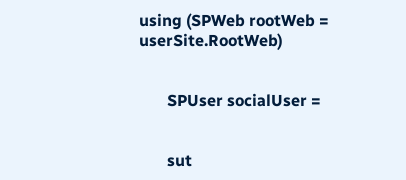using (SPWeb rootWeb = userSite.RootWeb)


       SPUser socialUser =


       sut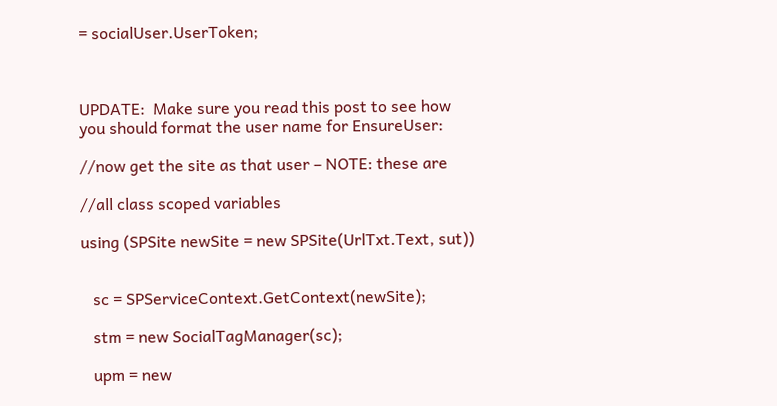= socialUser.UserToken;



UPDATE:  Make sure you read this post to see how you should format the user name for EnsureUser:

//now get the site as that user – NOTE: these are

//all class scoped variables

using (SPSite newSite = new SPSite(UrlTxt.Text, sut))


   sc = SPServiceContext.GetContext(newSite);

   stm = new SocialTagManager(sc);

   upm = new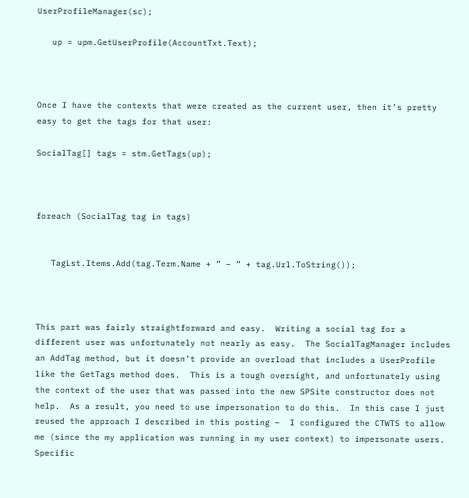UserProfileManager(sc);

   up = upm.GetUserProfile(AccountTxt.Text);



Once I have the contexts that were created as the current user, then it’s pretty easy to get the tags for that user:

SocialTag[] tags = stm.GetTags(up);



foreach (SocialTag tag in tags)


   TagLst.Items.Add(tag.Term.Name + ” – ” + tag.Url.ToString());



This part was fairly straightforward and easy.  Writing a social tag for a different user was unfortunately not nearly as easy.  The SocialTagManager includes an AddTag method, but it doesn’t provide an overload that includes a UserProfile like the GetTags method does.  This is a tough oversight, and unfortunately using the context of the user that was passed into the new SPSite constructor does not help.  As a result, you need to use impersonation to do this.  In this case I just reused the approach I described in this posting –  I configured the CTWTS to allow me (since the my application was running in my user context) to impersonate users.  Specific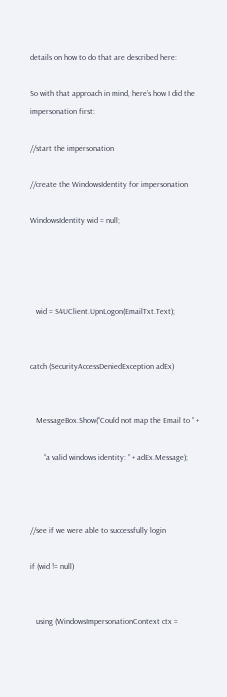details on how to do that are described here:

So with that approach in mind, here’s how I did the impersonation first:

//start the impersonation

//create the WindowsIdentity for impersonation

WindowsIdentity wid = null;




   wid = S4UClient.UpnLogon(EmailTxt.Text);


catch (SecurityAccessDeniedException adEx)


   MessageBox.Show(“Could not map the Email to ” +

       “a valid windows identity: ” + adEx.Message);



//see if we were able to successfully login

if (wid != null)


   using (WindowsImpersonationContext ctx =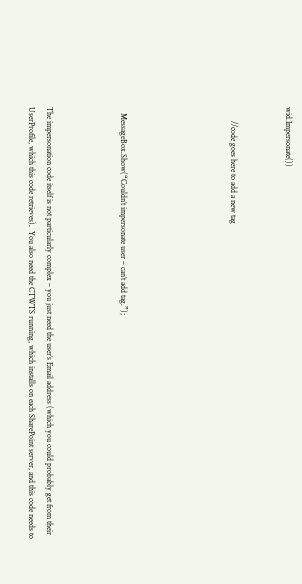wid.Impersonate())


       //code goes here to add a new tag





   MessageBox.Show(“Couldn’t impersonate user – can’t add tag.”);



The impersonation code itself is not particularly complex – you just need the user’s Email address (which you could probably get from their UserProfile, which this code retrieves).  You also need the CTWTS running, which installs on each SharePoint server, and this code needs to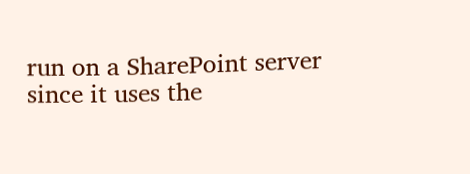run on a SharePoint server since it uses the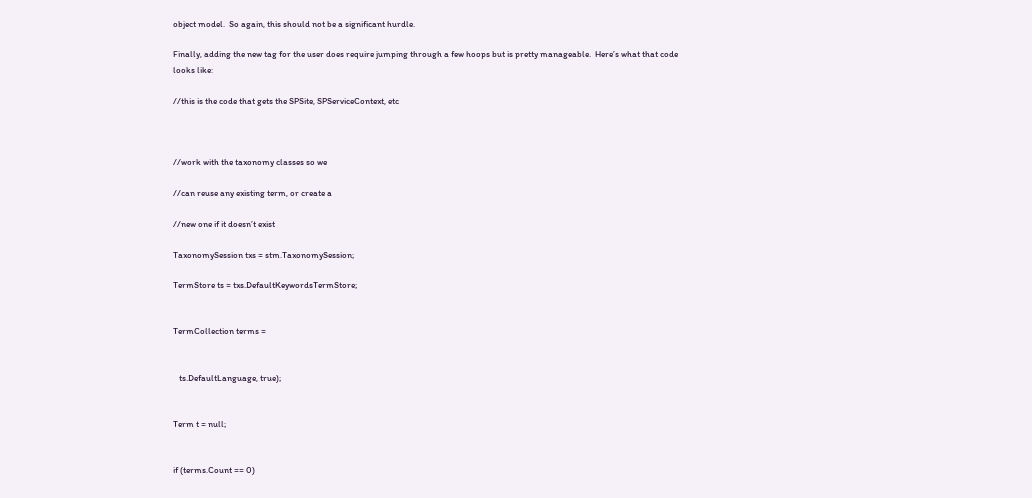object model.  So again, this should not be a significant hurdle.

Finally, adding the new tag for the user does require jumping through a few hoops but is pretty manageable.  Here’s what that code looks like:

//this is the code that gets the SPSite, SPServiceContext, etc



//work with the taxonomy classes so we

//can reuse any existing term, or create a

//new one if it doesn’t exist

TaxonomySession txs = stm.TaxonomySession;

TermStore ts = txs.DefaultKeywordsTermStore;


TermCollection terms =


   ts.DefaultLanguage, true);


Term t = null;


if (terms.Count == 0)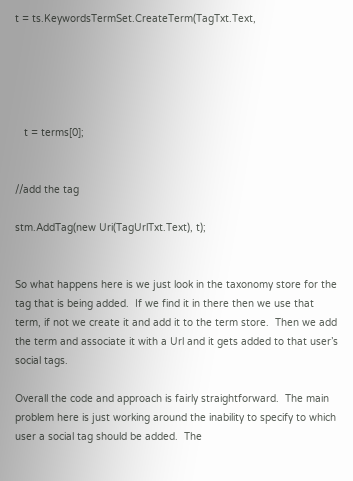t = ts.KeywordsTermSet.CreateTerm(TagTxt.Text,





   t = terms[0];


//add the tag

stm.AddTag(new Uri(TagUrlTxt.Text), t);


So what happens here is we just look in the taxonomy store for the tag that is being added.  If we find it in there then we use that term, if not we create it and add it to the term store.  Then we add the term and associate it with a Url and it gets added to that user’s social tags.

Overall the code and approach is fairly straightforward.  The main problem here is just working around the inability to specify to which user a social tag should be added.  The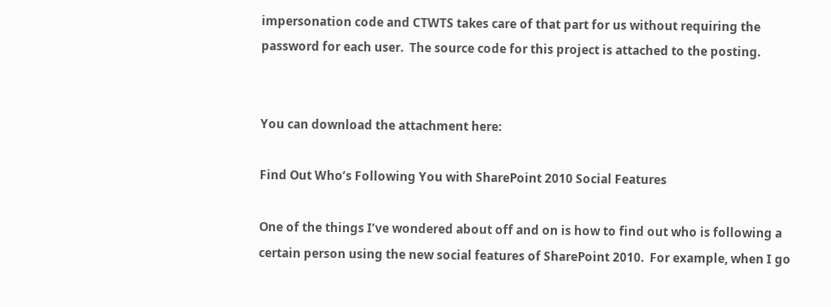impersonation code and CTWTS takes care of that part for us without requiring the password for each user.  The source code for this project is attached to the posting.


You can download the attachment here:

Find Out Who’s Following You with SharePoint 2010 Social Features

One of the things I’ve wondered about off and on is how to find out who is following a certain person using the new social features of SharePoint 2010.  For example, when I go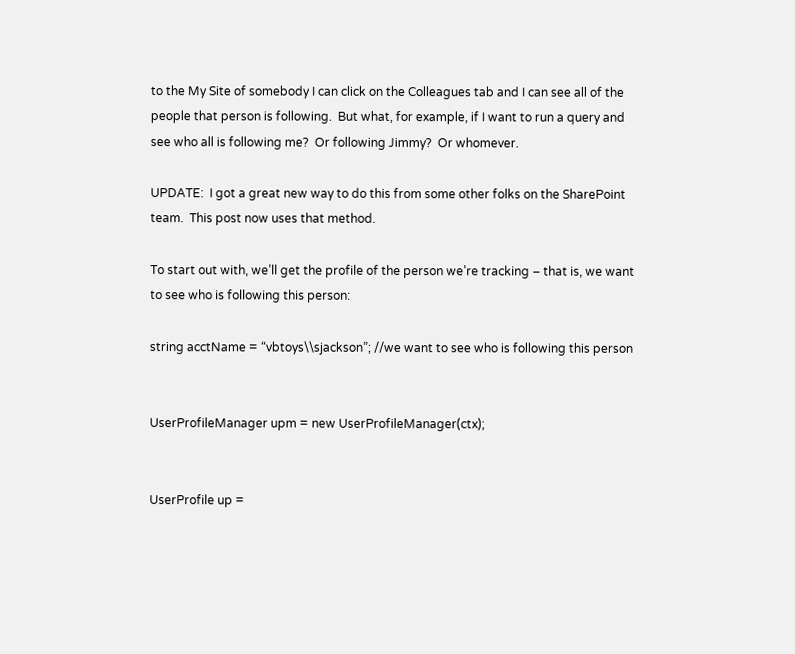to the My Site of somebody I can click on the Colleagues tab and I can see all of the people that person is following.  But what, for example, if I want to run a query and see who all is following me?  Or following Jimmy?  Or whomever.

UPDATE:  I got a great new way to do this from some other folks on the SharePoint team.  This post now uses that method.

To start out with, we’ll get the profile of the person we’re tracking – that is, we want to see who is following this person:

string acctName = “vbtoys\\sjackson”; //we want to see who is following this person


UserProfileManager upm = new UserProfileManager(ctx);


UserProfile up =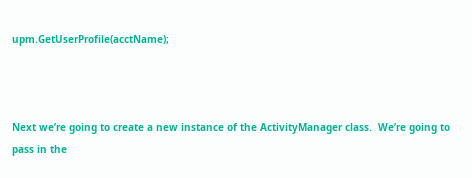upm.GetUserProfile(acctName);



Next we’re going to create a new instance of the ActivityManager class.  We’re going to pass in the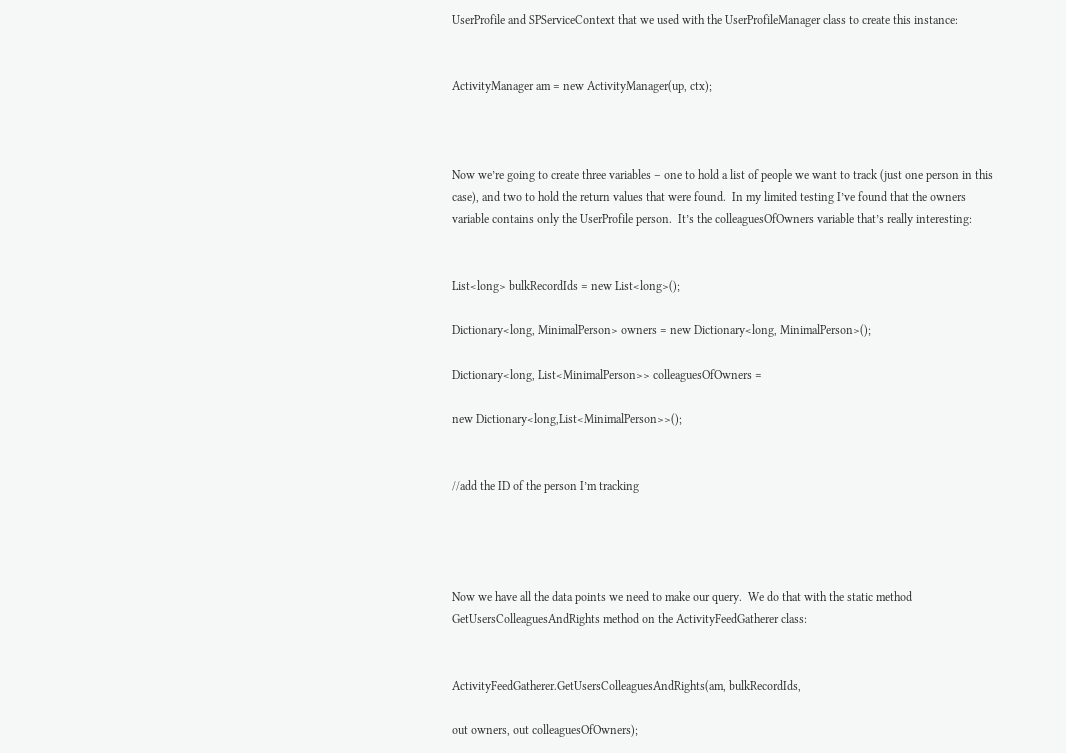UserProfile and SPServiceContext that we used with the UserProfileManager class to create this instance:


ActivityManager am = new ActivityManager(up, ctx);



Now we’re going to create three variables – one to hold a list of people we want to track (just one person in this case), and two to hold the return values that were found.  In my limited testing I’ve found that the owners variable contains only the UserProfile person.  It’s the colleaguesOfOwners variable that’s really interesting:


List<long> bulkRecordIds = new List<long>();

Dictionary<long, MinimalPerson> owners = new Dictionary<long, MinimalPerson>();

Dictionary<long, List<MinimalPerson>> colleaguesOfOwners =

new Dictionary<long,List<MinimalPerson>>();


//add the ID of the person I’m tracking




Now we have all the data points we need to make our query.  We do that with the static method GetUsersColleaguesAndRights method on the ActivityFeedGatherer class:


ActivityFeedGatherer.GetUsersColleaguesAndRights(am, bulkRecordIds,

out owners, out colleaguesOfOwners);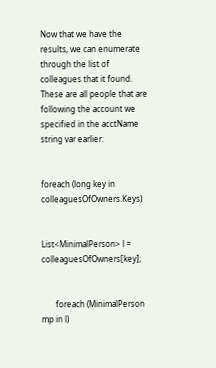Now that we have the results, we can enumerate through the list of colleagues that it found.  These are all people that are following the account we specified in the acctName string var earlier:


foreach (long key in colleaguesOfOwners.Keys)


List<MinimalPerson> l = colleaguesOfOwners[key];


       foreach (MinimalPerson mp in l)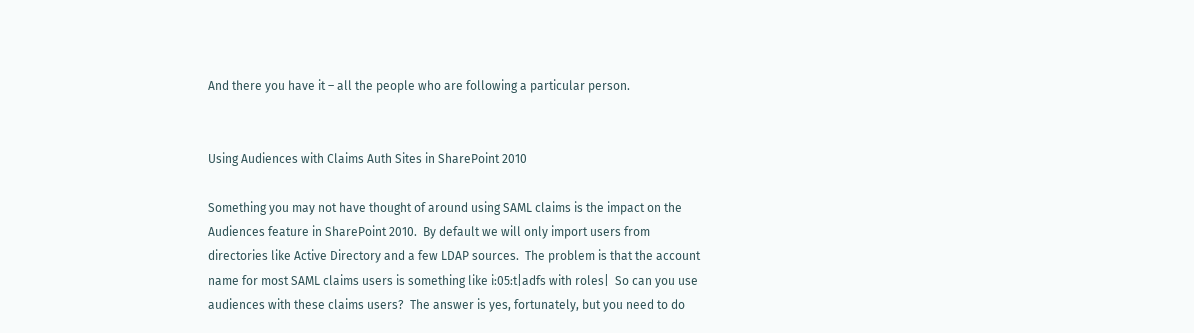And there you have it – all the people who are following a particular person.


Using Audiences with Claims Auth Sites in SharePoint 2010

Something you may not have thought of around using SAML claims is the impact on the Audiences feature in SharePoint 2010.  By default we will only import users from directories like Active Directory and a few LDAP sources.  The problem is that the account name for most SAML claims users is something like i:05:t|adfs with roles|  So can you use audiences with these claims users?  The answer is yes, fortunately, but you need to do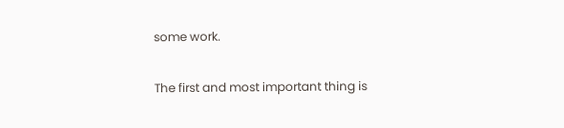some work.

The first and most important thing is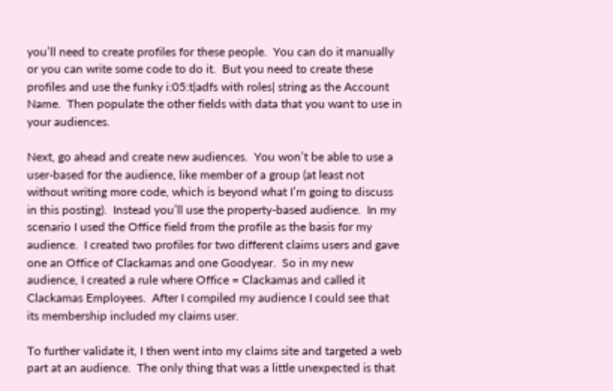you’ll need to create profiles for these people.  You can do it manually or you can write some code to do it.  But you need to create these profiles and use the funky i:05:t|adfs with roles| string as the Account Name.  Then populate the other fields with data that you want to use in your audiences.

Next, go ahead and create new audiences.  You won’t be able to use a user-based for the audience, like member of a group (at least not without writing more code, which is beyond what I’m going to discuss in this posting).  Instead you’ll use the property-based audience.  In my scenario I used the Office field from the profile as the basis for my audience.  I created two profiles for two different claims users and gave one an Office of Clackamas and one Goodyear.  So in my new audience, I created a rule where Office = Clackamas and called it Clackamas Employees.  After I compiled my audience I could see that its membership included my claims user.

To further validate it, I then went into my claims site and targeted a web part at an audience.  The only thing that was a little unexpected is that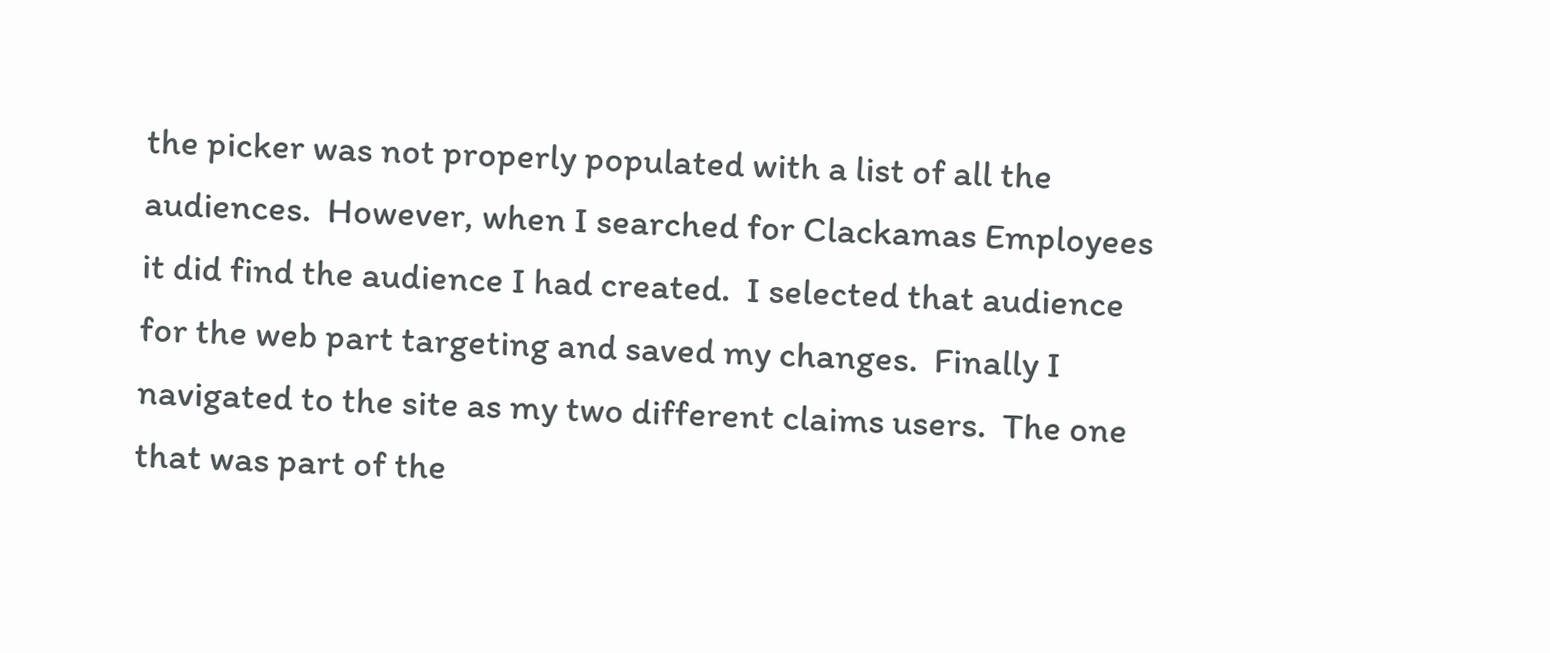the picker was not properly populated with a list of all the audiences.  However, when I searched for Clackamas Employees it did find the audience I had created.  I selected that audience for the web part targeting and saved my changes.  Finally I navigated to the site as my two different claims users.  The one that was part of the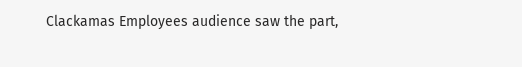Clackamas Employees audience saw the part,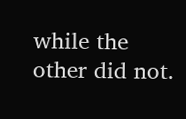while the other did not.